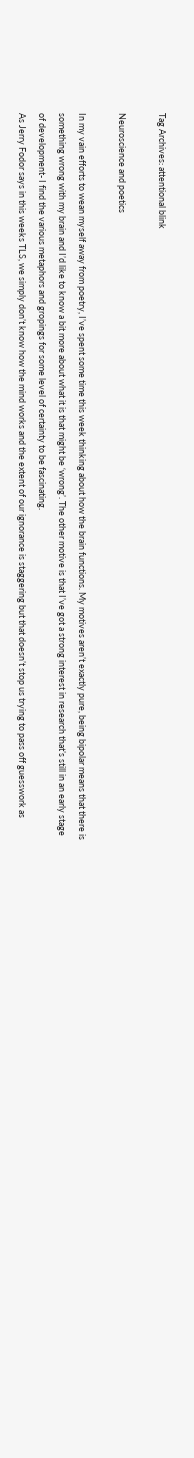Tag Archives: attentional blink

Neuroscience and poetics

In my vain efforts to wean myself away from poetry, I’ve spent some time this week thinking about how the brain functions. My motives aren’t exactly pure, being bipolar means that there is something wrong with my brain and I’d like to know a bit more about what it is that might be ‘wrong’. The other motive is that I’ve got a strong interest in research that’s still in an early stage of development- I find the various metaphors and gropings for some level of certainty to be fascinating.
As Jerry Fodor says in this weeks TLS, we simply don’t know how the mind works and the extent of our ignorance is staggering but that doesn’t stop us trying to pass off guesswork as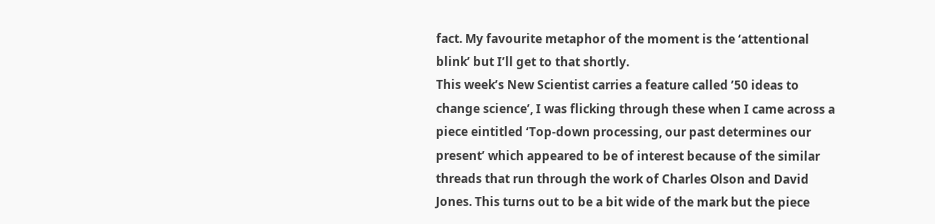fact. My favourite metaphor of the moment is the ‘attentional blink’ but I’ll get to that shortly.
This week’s New Scientist carries a feature called ’50 ideas to change science’, I was flicking through these when I came across a piece eintitled ‘Top-down processing, our past determines our present’ which appeared to be of interest because of the similar threads that run through the work of Charles Olson and David Jones. This turns out to be a bit wide of the mark but the piece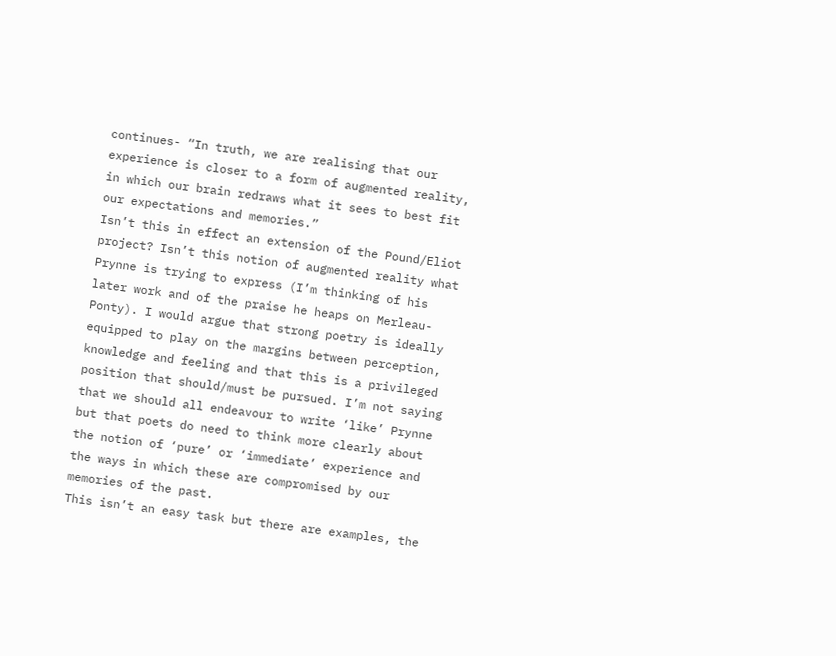continues- “In truth, we are realising that our experience is closer to a form of augmented reality, in which our brain redraws what it sees to best fit our expectations and memories.”
Isn’t this in effect an extension of the Pound/Eliot project? Isn’t this notion of augmented reality what Prynne is trying to express (I’m thinking of his later work and of the praise he heaps on Merleau-Ponty). I would argue that strong poetry is ideally equipped to play on the margins between perception, knowledge and feeling and that this is a privileged position that should/must be pursued. I’m not saying that we should all endeavour to write ‘like’ Prynne but that poets do need to think more clearly about the notion of ‘pure’ or ‘immediate’ experience and the ways in which these are compromised by our memories of the past.
This isn’t an easy task but there are examples, the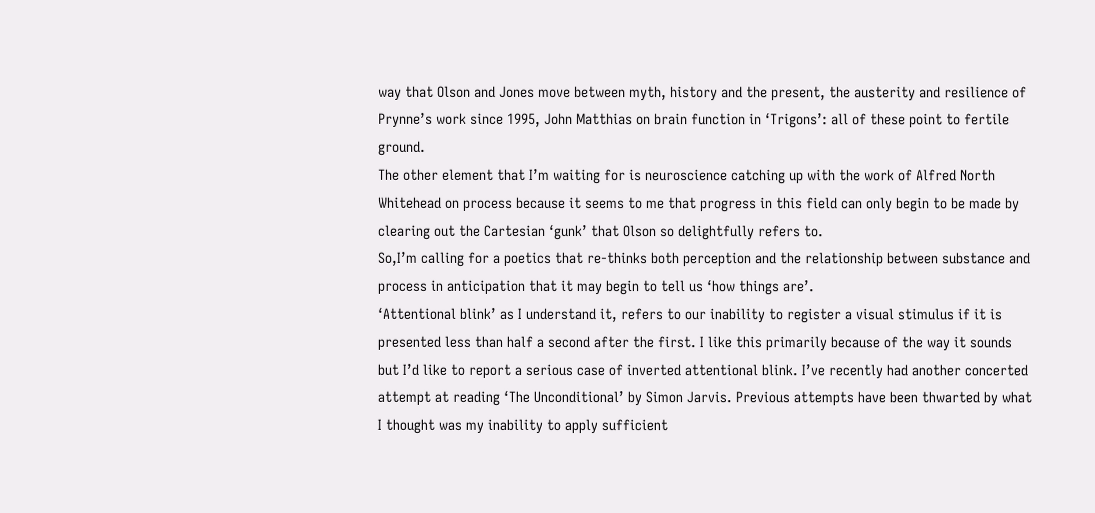way that Olson and Jones move between myth, history and the present, the austerity and resilience of Prynne’s work since 1995, John Matthias on brain function in ‘Trigons’: all of these point to fertile ground.
The other element that I’m waiting for is neuroscience catching up with the work of Alfred North Whitehead on process because it seems to me that progress in this field can only begin to be made by clearing out the Cartesian ‘gunk’ that Olson so delightfully refers to.
So,I’m calling for a poetics that re-thinks both perception and the relationship between substance and process in anticipation that it may begin to tell us ‘how things are’.
‘Attentional blink’ as I understand it, refers to our inability to register a visual stimulus if it is presented less than half a second after the first. I like this primarily because of the way it sounds but I’d like to report a serious case of inverted attentional blink. I’ve recently had another concerted attempt at reading ‘The Unconditional’ by Simon Jarvis. Previous attempts have been thwarted by what I thought was my inability to apply sufficient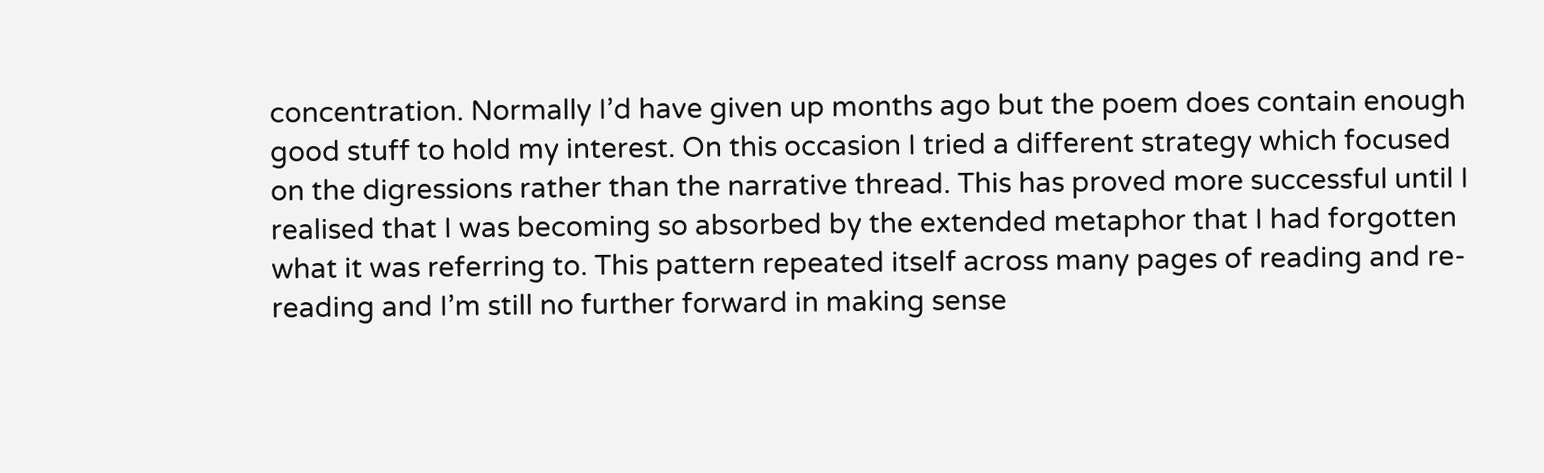concentration. Normally I’d have given up months ago but the poem does contain enough good stuff to hold my interest. On this occasion I tried a different strategy which focused on the digressions rather than the narrative thread. This has proved more successful until I realised that I was becoming so absorbed by the extended metaphor that I had forgotten what it was referring to. This pattern repeated itself across many pages of reading and re-reading and I’m still no further forward in making sense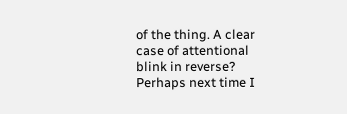of the thing. A clear case of attentional blink in reverse? Perhaps next time I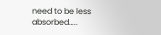need to be less absorbed…..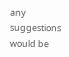any suggestions would be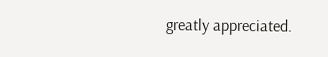greatly appreciated.